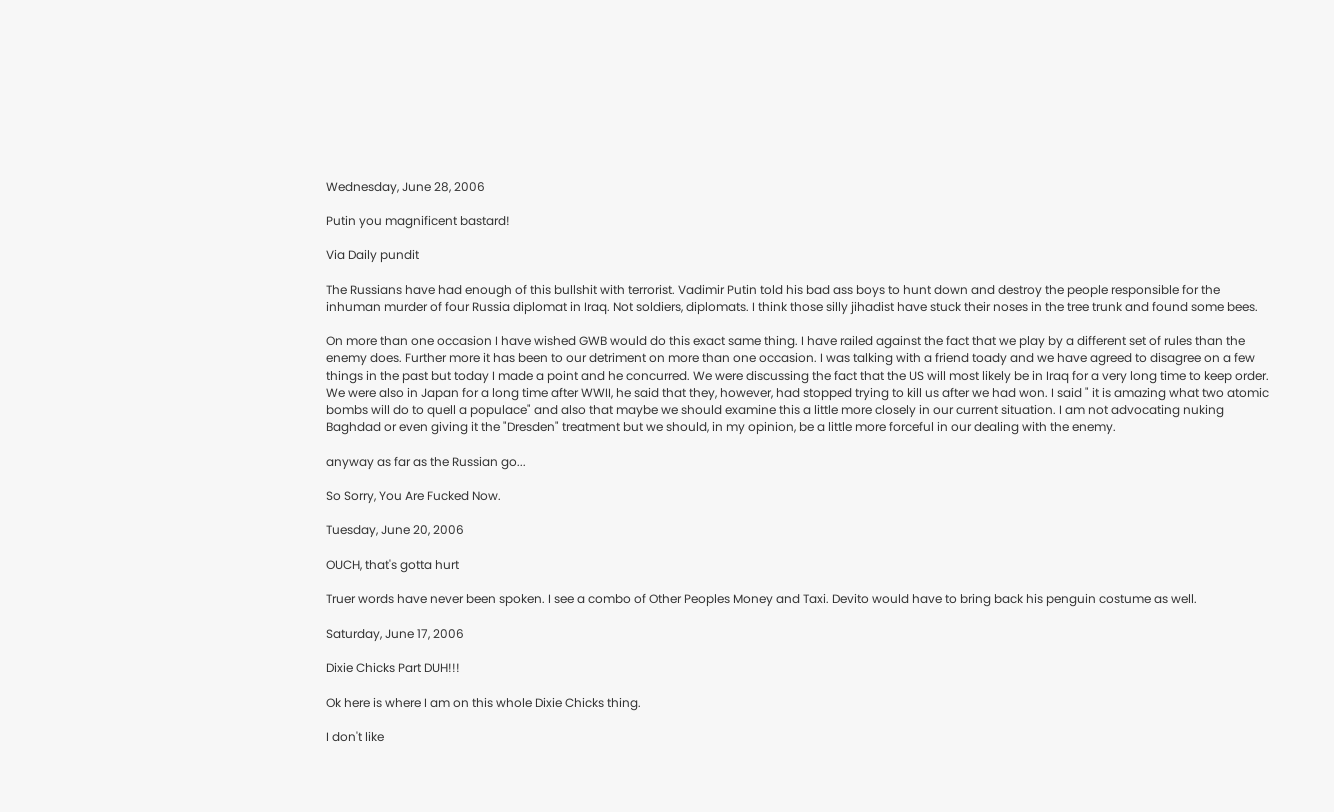Wednesday, June 28, 2006

Putin you magnificent bastard!

Via Daily pundit

The Russians have had enough of this bullshit with terrorist. Vadimir Putin told his bad ass boys to hunt down and destroy the people responsible for the inhuman murder of four Russia diplomat in Iraq. Not soldiers, diplomats. I think those silly jihadist have stuck their noses in the tree trunk and found some bees.

On more than one occasion I have wished GWB would do this exact same thing. I have railed against the fact that we play by a different set of rules than the enemy does. Further more it has been to our detriment on more than one occasion. I was talking with a friend toady and we have agreed to disagree on a few things in the past but today I made a point and he concurred. We were discussing the fact that the US will most likely be in Iraq for a very long time to keep order. We were also in Japan for a long time after WWII, he said that they, however, had stopped trying to kill us after we had won. I said " it is amazing what two atomic bombs will do to quell a populace" and also that maybe we should examine this a little more closely in our current situation. I am not advocating nuking Baghdad or even giving it the "Dresden" treatment but we should, in my opinion, be a little more forceful in our dealing with the enemy.

anyway as far as the Russian go...

So Sorry, You Are Fucked Now.

Tuesday, June 20, 2006

OUCH, that's gotta hurt

Truer words have never been spoken. I see a combo of Other Peoples Money and Taxi. Devito would have to bring back his penguin costume as well.

Saturday, June 17, 2006

Dixie Chicks Part DUH!!!

Ok here is where I am on this whole Dixie Chicks thing.

I don't like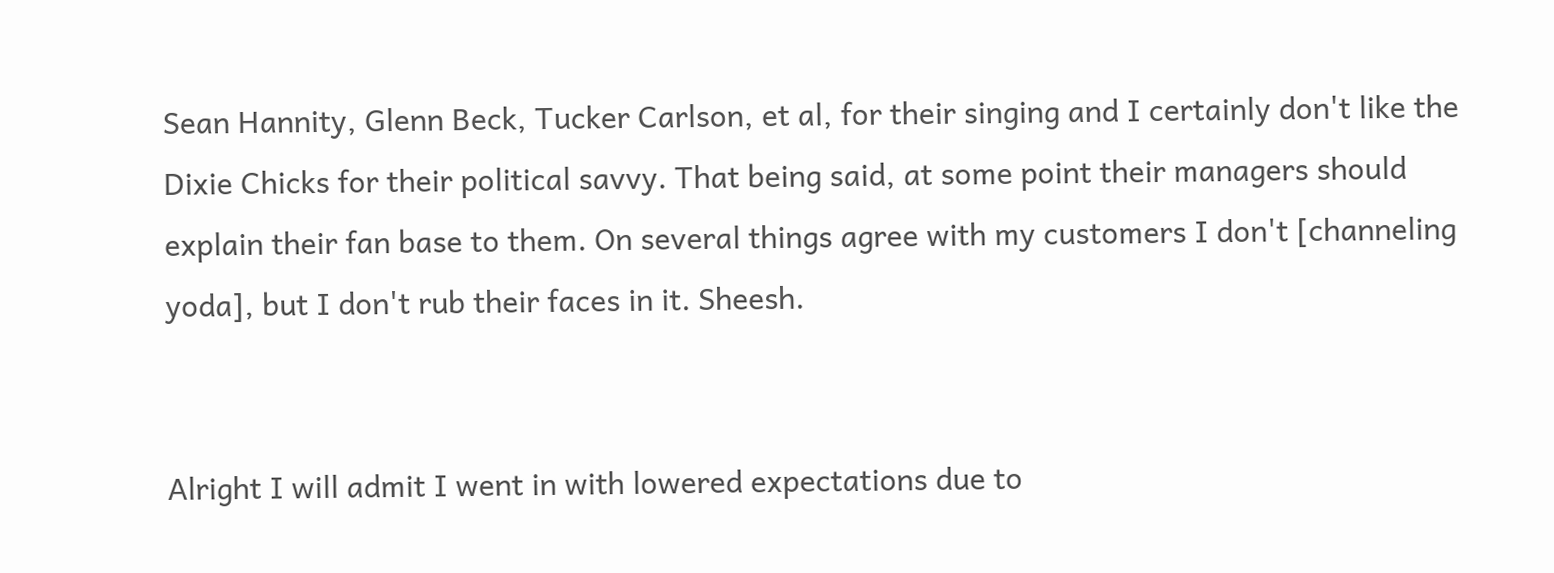Sean Hannity, Glenn Beck, Tucker Carlson, et al, for their singing and I certainly don't like the Dixie Chicks for their political savvy. That being said, at some point their managers should explain their fan base to them. On several things agree with my customers I don't [channeling yoda], but I don't rub their faces in it. Sheesh.


Alright I will admit I went in with lowered expectations due to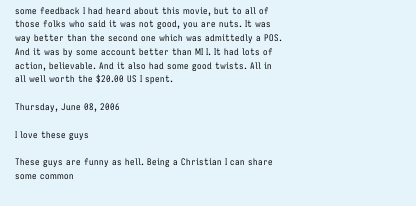some feedback I had heard about this movie, but to all of those folks who said it was not good, you are nuts. It was way better than the second one which was admittedly a POS. And it was by some account better than MI I. It had lots of action, believable. And it also had some good twists. All in all well worth the $20.00 US I spent.

Thursday, June 08, 2006

I love these guys

These guys are funny as hell. Being a Christian I can share some common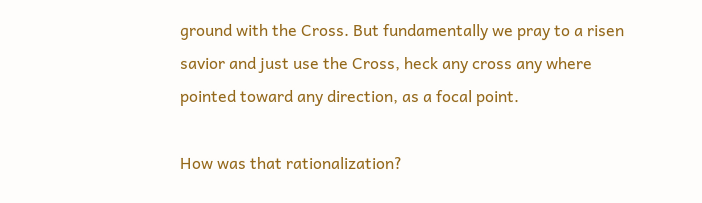ground with the Cross. But fundamentally we pray to a risen savior and just use the Cross, heck any cross any where pointed toward any direction, as a focal point.

How was that rationalization?